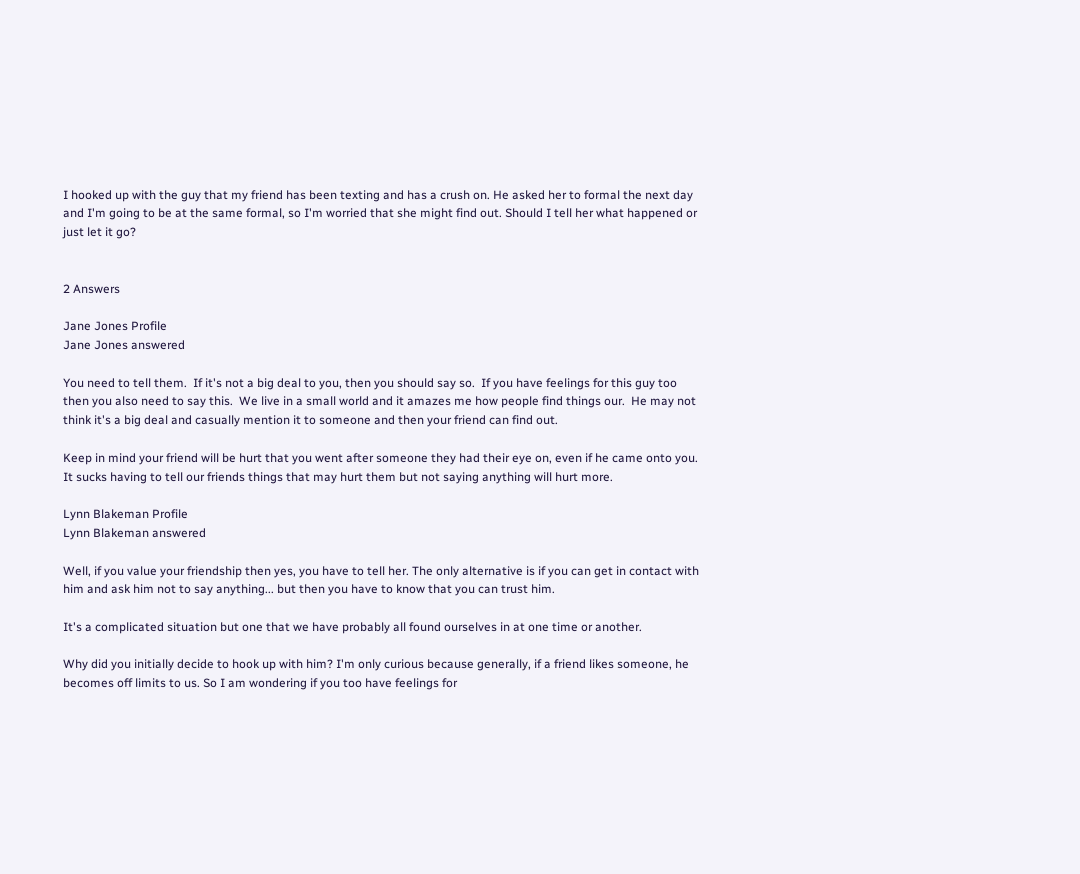I hooked up with the guy that my friend has been texting and has a crush on. He asked her to formal the next day and I'm going to be at the same formal, so I'm worried that she might find out. Should I tell her what happened or just let it go?


2 Answers

Jane Jones Profile
Jane Jones answered

You need to tell them.  If it's not a big deal to you, then you should say so.  If you have feelings for this guy too then you also need to say this.  We live in a small world and it amazes me how people find things our.  He may not think it's a big deal and casually mention it to someone and then your friend can find out.

Keep in mind your friend will be hurt that you went after someone they had their eye on, even if he came onto you.  It sucks having to tell our friends things that may hurt them but not saying anything will hurt more.

Lynn Blakeman Profile
Lynn Blakeman answered

Well, if you value your friendship then yes, you have to tell her. The only alternative is if you can get in contact with him and ask him not to say anything... but then you have to know that you can trust him.

It's a complicated situation but one that we have probably all found ourselves in at one time or another.

Why did you initially decide to hook up with him? I'm only curious because generally, if a friend likes someone, he becomes off limits to us. So I am wondering if you too have feelings for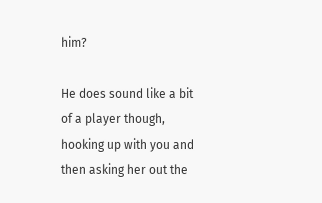him?

He does sound like a bit of a player though, hooking up with you and then asking her out the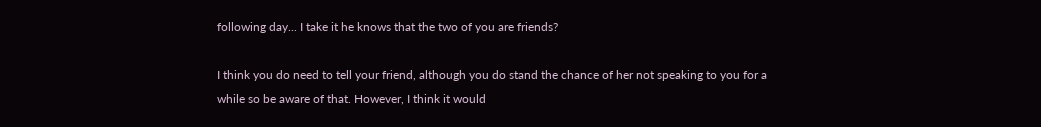following day... I take it he knows that the two of you are friends?

I think you do need to tell your friend, although you do stand the chance of her not speaking to you for a while so be aware of that. However, I think it would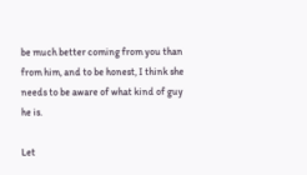be much better coming from you than from him, and to be honest, I think she needs to be aware of what kind of guy he is.

Let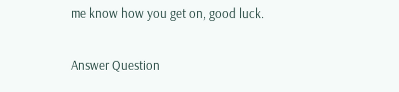me know how you get on, good luck.

Answer Question